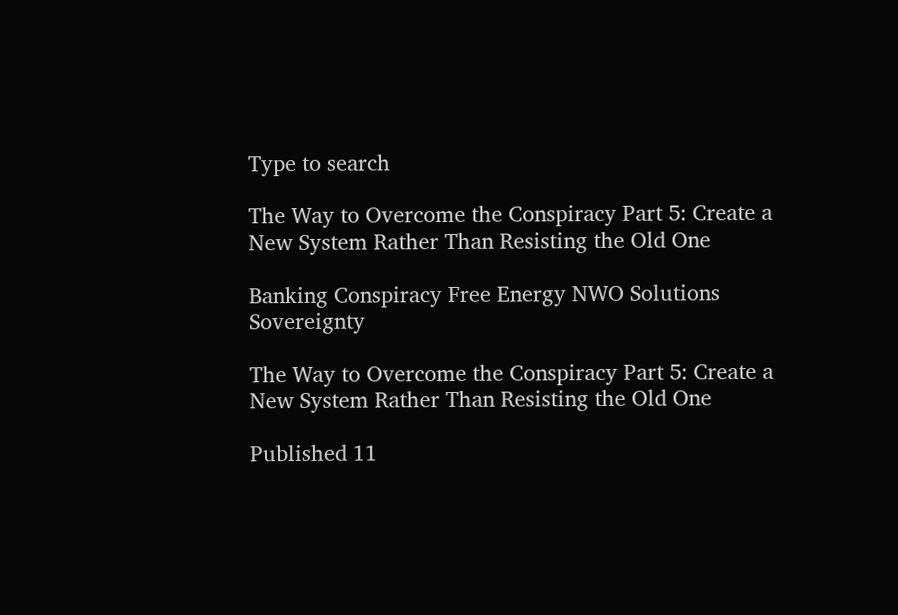Type to search

The Way to Overcome the Conspiracy Part 5: Create a New System Rather Than Resisting the Old One

Banking Conspiracy Free Energy NWO Solutions Sovereignty

The Way to Overcome the Conspiracy Part 5: Create a New System Rather Than Resisting the Old One

Published 11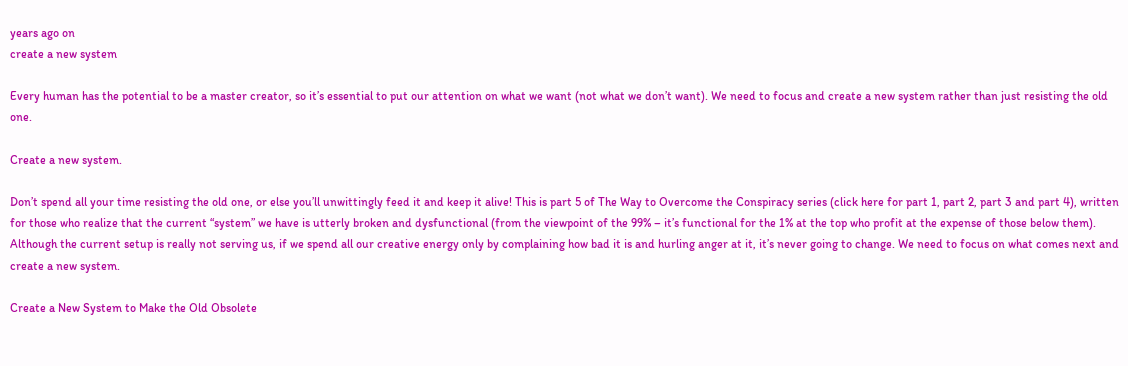years ago on
create a new system

Every human has the potential to be a master creator, so it’s essential to put our attention on what we want (not what we don’t want). We need to focus and create a new system rather than just resisting the old one.

Create a new system.

Don’t spend all your time resisting the old one, or else you’ll unwittingly feed it and keep it alive! This is part 5 of The Way to Overcome the Conspiracy series (click here for part 1, part 2, part 3 and part 4), written for those who realize that the current “system” we have is utterly broken and dysfunctional (from the viewpoint of the 99% – it’s functional for the 1% at the top who profit at the expense of those below them). Although the current setup is really not serving us, if we spend all our creative energy only by complaining how bad it is and hurling anger at it, it’s never going to change. We need to focus on what comes next and create a new system.

Create a New System to Make the Old Obsolete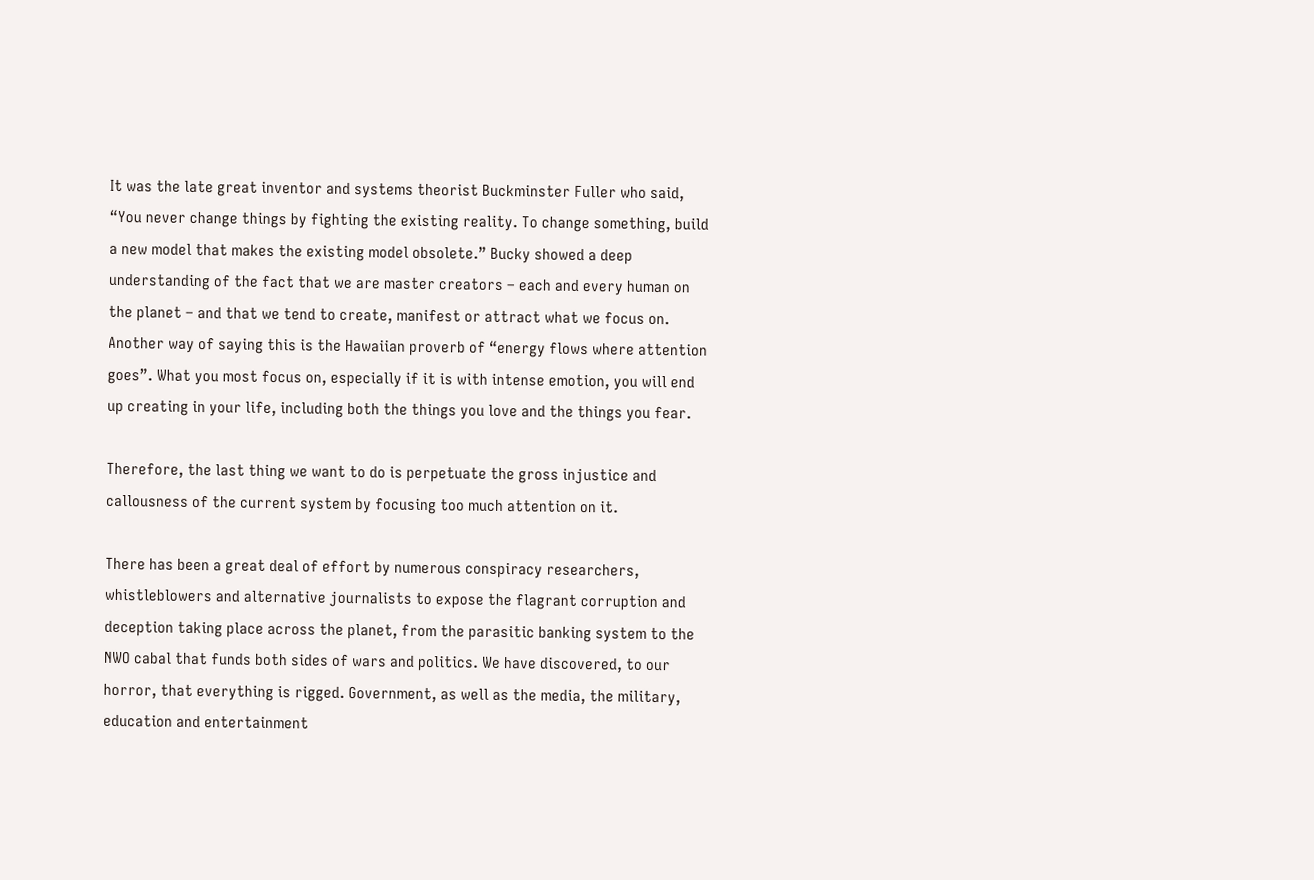It was the late great inventor and systems theorist Buckminster Fuller who said, “You never change things by fighting the existing reality. To change something, build a new model that makes the existing model obsolete.” Bucky showed a deep understanding of the fact that we are master creators – each and every human on the planet – and that we tend to create, manifest or attract what we focus on. Another way of saying this is the Hawaiian proverb of “energy flows where attention goes”. What you most focus on, especially if it is with intense emotion, you will end up creating in your life, including both the things you love and the things you fear.

Therefore, the last thing we want to do is perpetuate the gross injustice and callousness of the current system by focusing too much attention on it.

There has been a great deal of effort by numerous conspiracy researchers, whistleblowers and alternative journalists to expose the flagrant corruption and deception taking place across the planet, from the parasitic banking system to the NWO cabal that funds both sides of wars and politics. We have discovered, to our horror, that everything is rigged. Government, as well as the media, the military, education and entertainment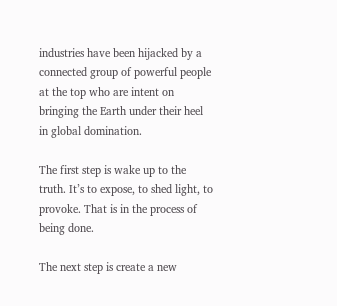industries have been hijacked by a connected group of powerful people at the top who are intent on bringing the Earth under their heel in global domination.

The first step is wake up to the truth. It’s to expose, to shed light, to provoke. That is in the process of being done.

The next step is create a new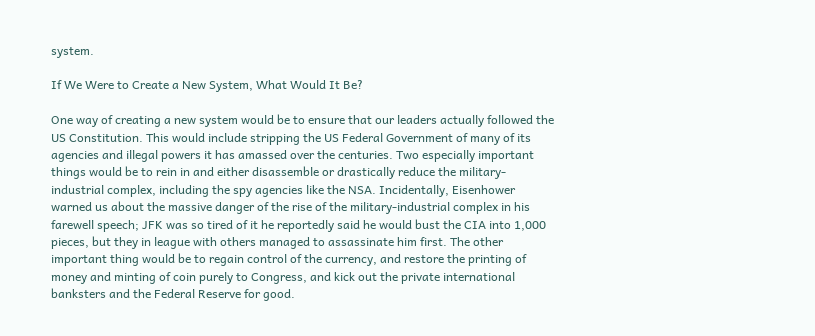system.

If We Were to Create a New System, What Would It Be?

One way of creating a new system would be to ensure that our leaders actually followed the US Constitution. This would include stripping the US Federal Government of many of its agencies and illegal powers it has amassed over the centuries. Two especially important things would be to rein in and either disassemble or drastically reduce the military-industrial complex, including the spy agencies like the NSA. Incidentally, Eisenhower warned us about the massive danger of the rise of the military-industrial complex in his farewell speech; JFK was so tired of it he reportedly said he would bust the CIA into 1,000 pieces, but they in league with others managed to assassinate him first. The other important thing would be to regain control of the currency, and restore the printing of money and minting of coin purely to Congress, and kick out the private international banksters and the Federal Reserve for good.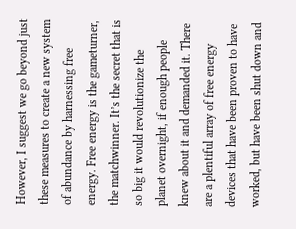However, I suggest we go beyond just these measures to create a new system of abundance by harnessing free energy. Free energy is the gameturner, the matchwinner. It’s the secret that is so big it would revolutionize the planet overnight, if enough people knew about it and demanded it. There are a plentiful array of free energy devices that have been proven to have worked, but have been shut down and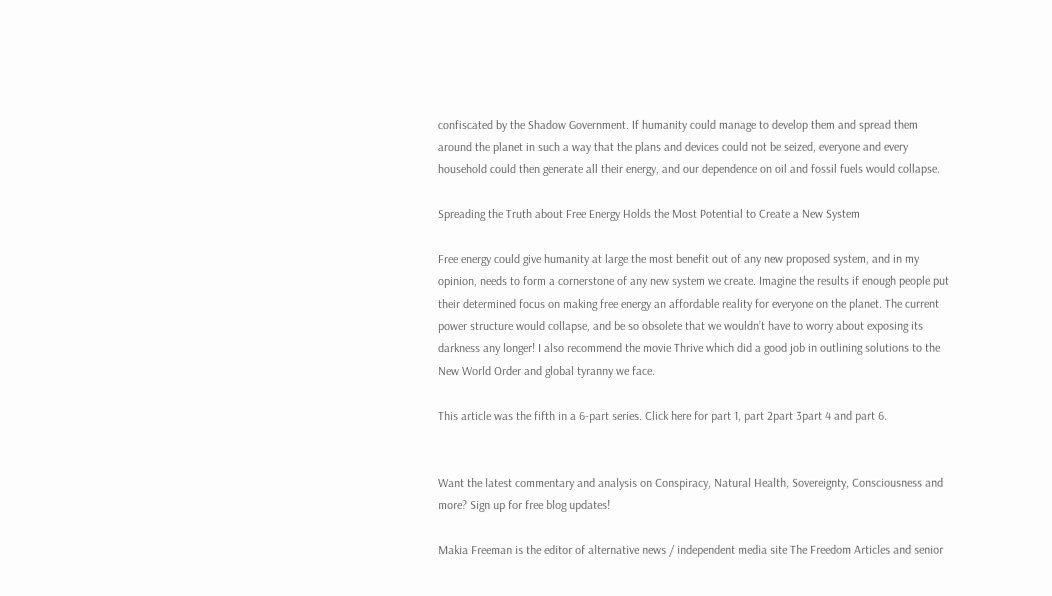confiscated by the Shadow Government. If humanity could manage to develop them and spread them around the planet in such a way that the plans and devices could not be seized, everyone and every household could then generate all their energy, and our dependence on oil and fossil fuels would collapse.

Spreading the Truth about Free Energy Holds the Most Potential to Create a New System

Free energy could give humanity at large the most benefit out of any new proposed system, and in my opinion, needs to form a cornerstone of any new system we create. Imagine the results if enough people put their determined focus on making free energy an affordable reality for everyone on the planet. The current power structure would collapse, and be so obsolete that we wouldn’t have to worry about exposing its darkness any longer! I also recommend the movie Thrive which did a good job in outlining solutions to the New World Order and global tyranny we face.

This article was the fifth in a 6-part series. Click here for part 1, part 2part 3part 4 and part 6.


Want the latest commentary and analysis on Conspiracy, Natural Health, Sovereignty, Consciousness and more? Sign up for free blog updates!

Makia Freeman is the editor of alternative news / independent media site The Freedom Articles and senior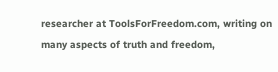researcher at ToolsForFreedom.com, writing on many aspects of truth and freedom,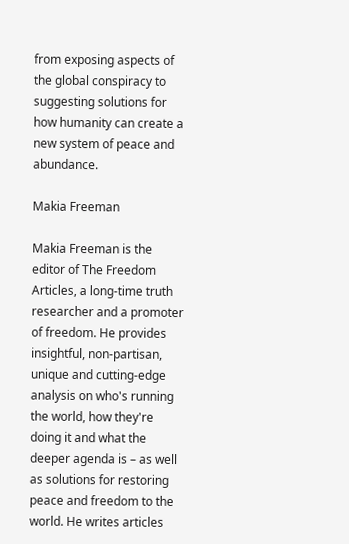from exposing aspects of the global conspiracy to suggesting solutions for how humanity can create a new system of peace and abundance.

Makia Freeman

Makia Freeman is the editor of The Freedom Articles, a long-time truth researcher and a promoter of freedom. He provides insightful, non-partisan, unique and cutting-edge analysis on who's running the world, how they're doing it and what the deeper agenda is – as well as solutions for restoring peace and freedom to the world. He writes articles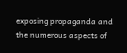exposing propaganda and the numerous aspects of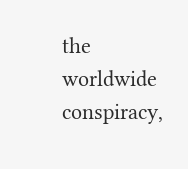the worldwide conspiracy,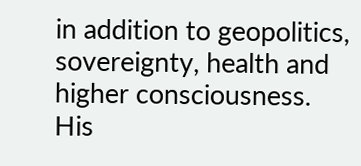in addition to geopolitics, sovereignty, health and higher consciousness. His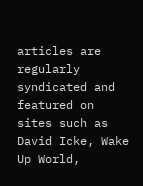articles are regularly syndicated and featured on sites such as David Icke, Wake Up World,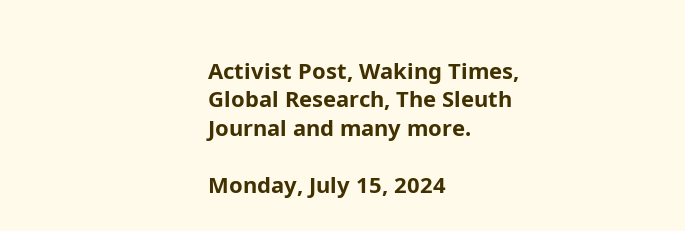Activist Post, Waking Times, Global Research, The Sleuth Journal and many more.

Monday, July 15, 2024